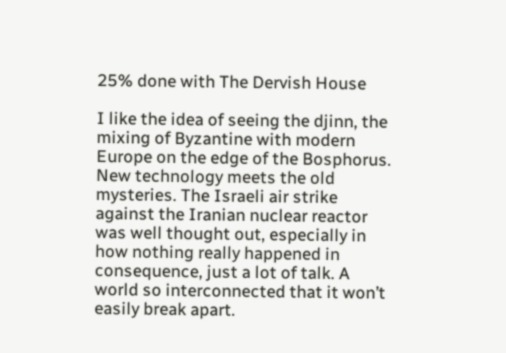25% done with The Dervish House

I like the idea of seeing the djinn, the mixing of Byzantine with modern Europe on the edge of the Bosphorus. New technology meets the old mysteries. The Israeli air strike against the Iranian nuclear reactor was well thought out, especially in how nothing really happened in consequence, just a lot of talk. A world so interconnected that it won’t easily break apart.